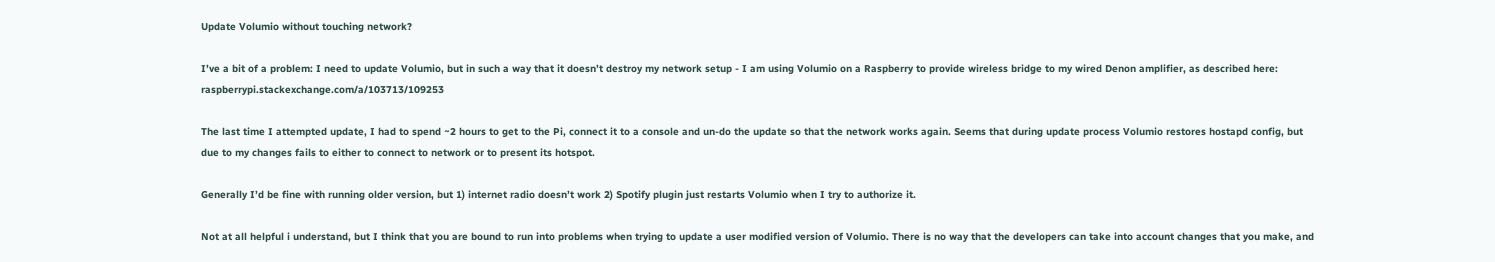Update Volumio without touching network?

I’ve a bit of a problem: I need to update Volumio, but in such a way that it doesn’t destroy my network setup - I am using Volumio on a Raspberry to provide wireless bridge to my wired Denon amplifier, as described here: raspberrypi.stackexchange.com/a/103713/109253

The last time I attempted update, I had to spend ~2 hours to get to the Pi, connect it to a console and un-do the update so that the network works again. Seems that during update process Volumio restores hostapd config, but due to my changes fails to either to connect to network or to present its hotspot.

Generally I’d be fine with running older version, but 1) internet radio doesn’t work 2) Spotify plugin just restarts Volumio when I try to authorize it.

Not at all helpful i understand, but I think that you are bound to run into problems when trying to update a user modified version of Volumio. There is no way that the developers can take into account changes that you make, and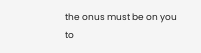the onus must be on you to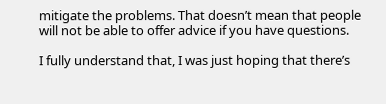mitigate the problems. That doesn’t mean that people will not be able to offer advice if you have questions.

I fully understand that, I was just hoping that there’s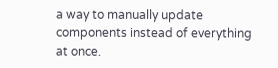a way to manually update components instead of everything at once.